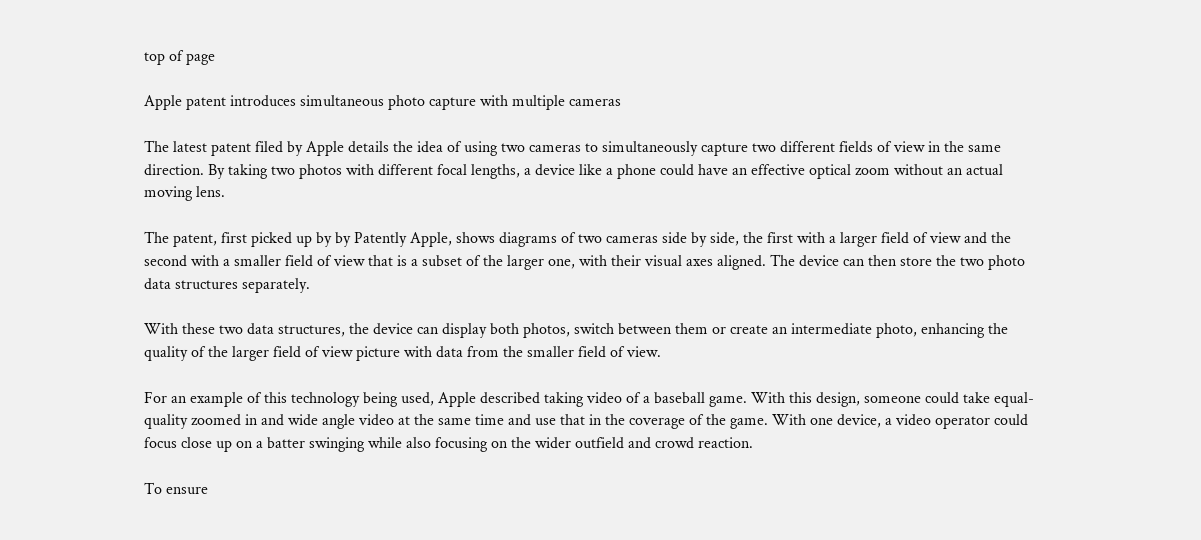top of page

Apple patent introduces simultaneous photo capture with multiple cameras

The latest patent filed by Apple details the idea of using two cameras to simultaneously capture two different fields of view in the same direction. By taking two photos with different focal lengths, a device like a phone could have an effective optical zoom without an actual moving lens.

The patent, first picked up by by Patently Apple, shows diagrams of two cameras side by side, the first with a larger field of view and the second with a smaller field of view that is a subset of the larger one, with their visual axes aligned. The device can then store the two photo data structures separately.

With these two data structures, the device can display both photos, switch between them or create an intermediate photo, enhancing the quality of the larger field of view picture with data from the smaller field of view.

For an example of this technology being used, Apple described taking video of a baseball game. With this design, someone could take equal-quality zoomed in and wide angle video at the same time and use that in the coverage of the game. With one device, a video operator could focus close up on a batter swinging while also focusing on the wider outfield and crowd reaction.

To ensure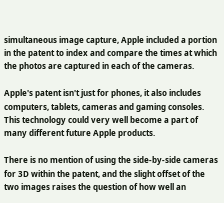simultaneous image capture, Apple included a portion in the patent to index and compare the times at which the photos are captured in each of the cameras.

Apple's patent isn't just for phones, it also includes computers, tablets, cameras and gaming consoles. This technology could very well become a part of many different future Apple products.

There is no mention of using the side-by-side cameras for 3D within the patent, and the slight offset of the two images raises the question of how well an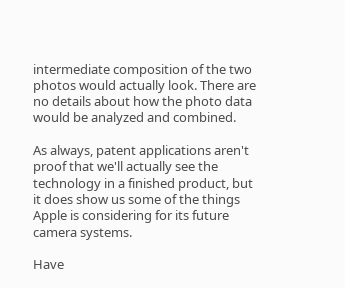intermediate composition of the two photos would actually look. There are no details about how the photo data would be analyzed and combined.

As always, patent applications aren't proof that we'll actually see the technology in a finished product, but it does show us some of the things Apple is considering for its future camera systems.

Have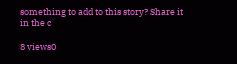something to add to this story? Share it in the c

8 views0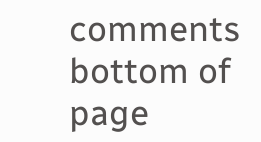comments
bottom of page